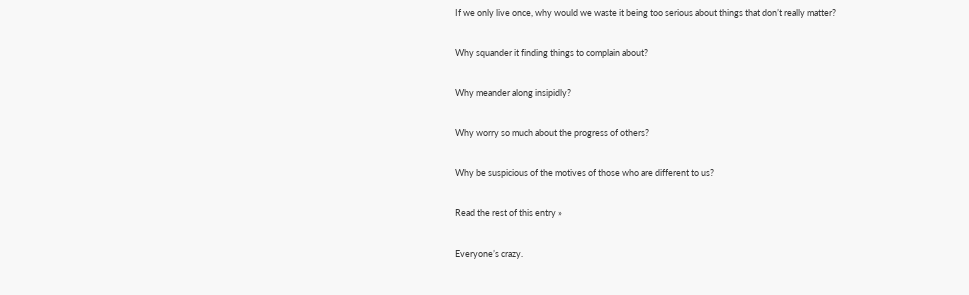If we only live once, why would we waste it being too serious about things that don’t really matter?

Why squander it finding things to complain about?

Why meander along insipidly?

Why worry so much about the progress of others?

Why be suspicious of the motives of those who are different to us?

Read the rest of this entry »

Everyone’s crazy.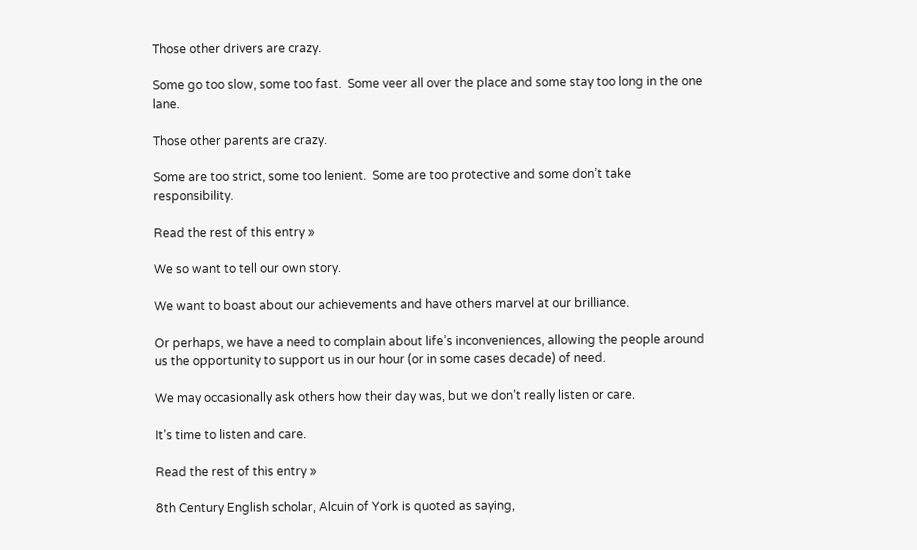Those other drivers are crazy.

Some go too slow, some too fast.  Some veer all over the place and some stay too long in the one lane.

Those other parents are crazy.

Some are too strict, some too lenient.  Some are too protective and some don’t take responsibility.

Read the rest of this entry »

We so want to tell our own story.

We want to boast about our achievements and have others marvel at our brilliance.

Or perhaps, we have a need to complain about life’s inconveniences, allowing the people around us the opportunity to support us in our hour (or in some cases decade) of need.

We may occasionally ask others how their day was, but we don’t really listen or care.

It’s time to listen and care.

Read the rest of this entry »

8th Century English scholar, Alcuin of York is quoted as saying,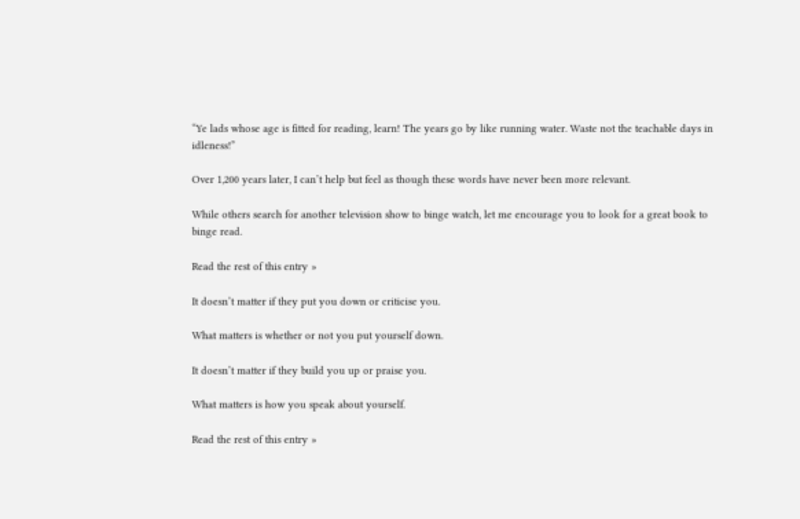“Ye lads whose age is fitted for reading, learn! The years go by like running water. Waste not the teachable days in idleness!”

Over 1,200 years later, I can’t help but feel as though these words have never been more relevant.

While others search for another television show to binge watch, let me encourage you to look for a great book to binge read.

Read the rest of this entry »

It doesn’t matter if they put you down or criticise you.

What matters is whether or not you put yourself down.

It doesn’t matter if they build you up or praise you.

What matters is how you speak about yourself.

Read the rest of this entry »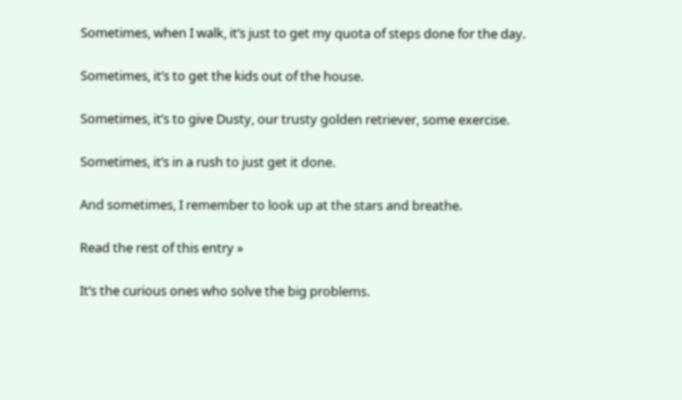Sometimes, when I walk, it’s just to get my quota of steps done for the day.

Sometimes, it’s to get the kids out of the house.

Sometimes, it’s to give Dusty, our trusty golden retriever, some exercise.

Sometimes, it’s in a rush to just get it done.

And sometimes, I remember to look up at the stars and breathe.

Read the rest of this entry »

It’s the curious ones who solve the big problems.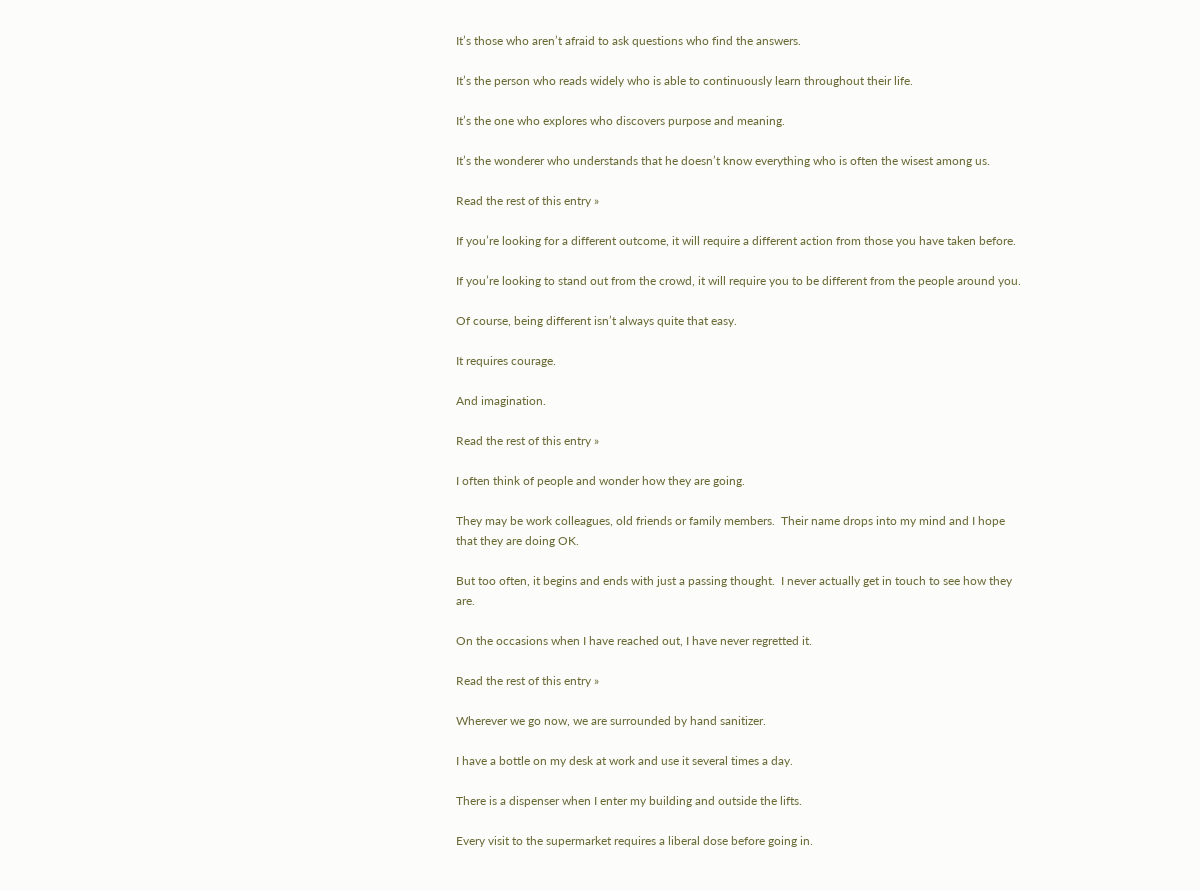It’s those who aren’t afraid to ask questions who find the answers.

It’s the person who reads widely who is able to continuously learn throughout their life.

It’s the one who explores who discovers purpose and meaning.

It’s the wonderer who understands that he doesn’t know everything who is often the wisest among us.

Read the rest of this entry »

If you’re looking for a different outcome, it will require a different action from those you have taken before.

If you’re looking to stand out from the crowd, it will require you to be different from the people around you.

Of course, being different isn’t always quite that easy.

It requires courage.

And imagination.

Read the rest of this entry »

I often think of people and wonder how they are going.

They may be work colleagues, old friends or family members.  Their name drops into my mind and I hope that they are doing OK.

But too often, it begins and ends with just a passing thought.  I never actually get in touch to see how they are.

On the occasions when I have reached out, I have never regretted it.

Read the rest of this entry »

Wherever we go now, we are surrounded by hand sanitizer.

I have a bottle on my desk at work and use it several times a day.

There is a dispenser when I enter my building and outside the lifts.

Every visit to the supermarket requires a liberal dose before going in.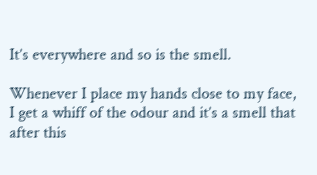It’s everywhere and so is the smell.

Whenever I place my hands close to my face, I get a whiff of the odour and it’s a smell that after this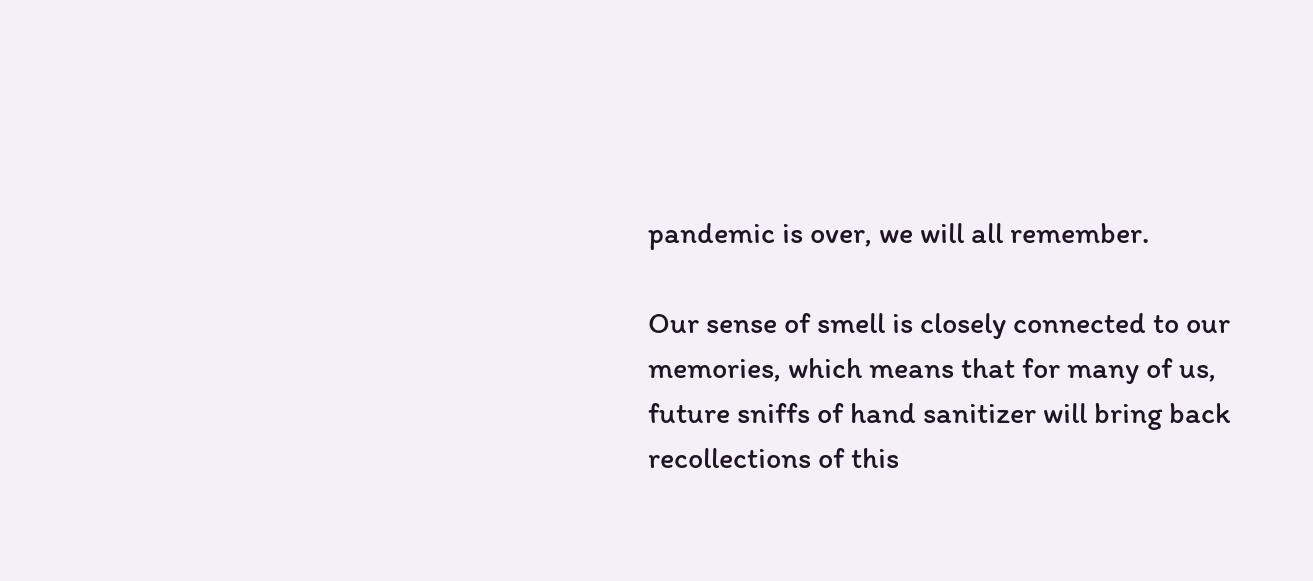pandemic is over, we will all remember.

Our sense of smell is closely connected to our memories, which means that for many of us, future sniffs of hand sanitizer will bring back recollections of this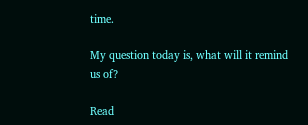time.

My question today is, what will it remind us of?

Read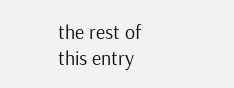the rest of this entry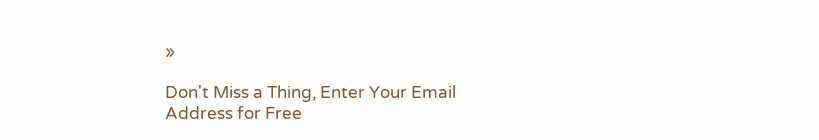»

Don't Miss a Thing, Enter Your Email
Address for Free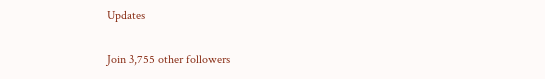Updates

Join 3,755 other followers